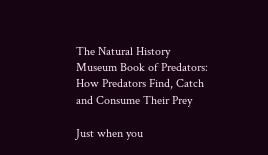The Natural History Museum Book of Predators: How Predators Find, Catch and Consume Their Prey

Just when you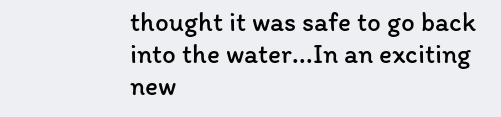thought it was safe to go back into the water...In an exciting new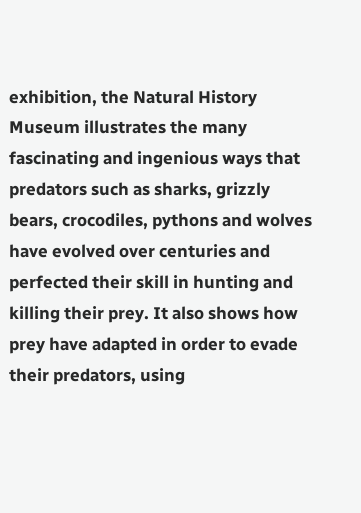exhibition, the Natural History Museum illustrates the many fascinating and ingenious ways that predators such as sharks, grizzly bears, crocodiles, pythons and wolves have evolved over centuries and perfected their skill in hunting and killing their prey. It also shows how prey have adapted in order to evade their predators, using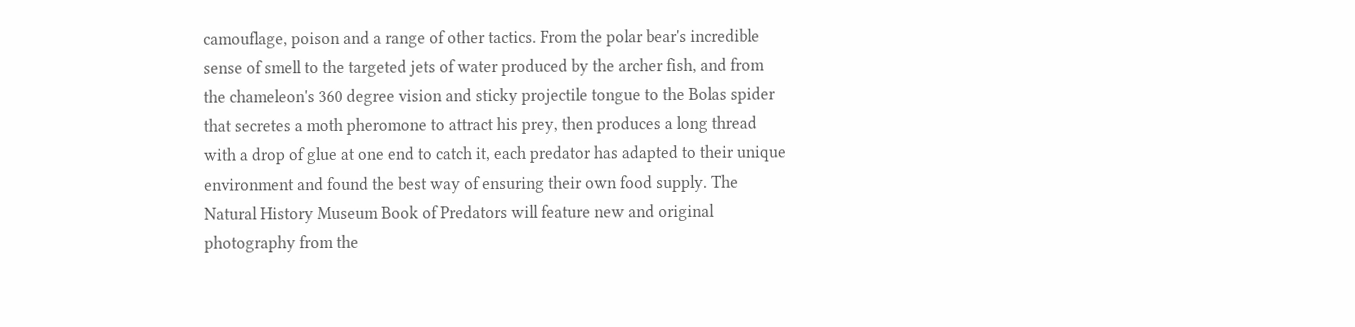camouflage, poison and a range of other tactics. From the polar bear's incredible sense of smell to the targeted jets of water produced by the archer fish, and from the chameleon's 360 degree vision and sticky projectile tongue to the Bolas spider that secretes a moth pheromone to attract his prey, then produces a long thread with a drop of glue at one end to catch it, each predator has adapted to their unique environment and found the best way of ensuring their own food supply. The Natural History Museum Book of Predators will feature new and original photography from the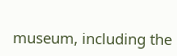museum, including the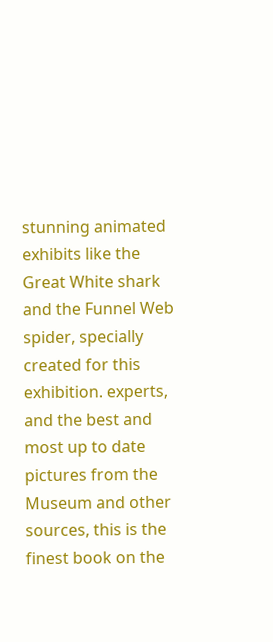stunning animated exhibits like the Great White shark and the Funnel Web spider, specially created for this exhibition. experts, and the best and most up to date pictures from the Museum and other sources, this is the finest book on the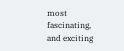most fascinating, and exciting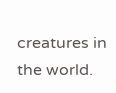creatures in the world.